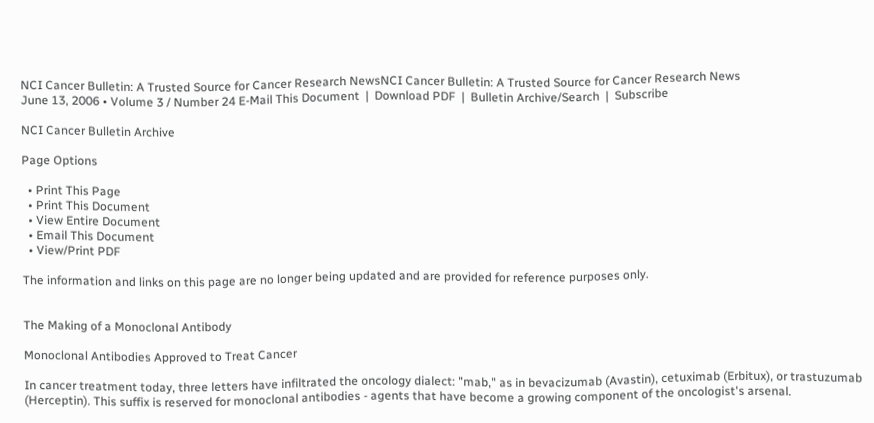NCI Cancer Bulletin: A Trusted Source for Cancer Research NewsNCI Cancer Bulletin: A Trusted Source for Cancer Research News
June 13, 2006 • Volume 3 / Number 24 E-Mail This Document  |  Download PDF  |  Bulletin Archive/Search  |  Subscribe

NCI Cancer Bulletin Archive

Page Options

  • Print This Page
  • Print This Document
  • View Entire Document
  • Email This Document
  • View/Print PDF

The information and links on this page are no longer being updated and are provided for reference purposes only.


The Making of a Monoclonal Antibody

Monoclonal Antibodies Approved to Treat Cancer

In cancer treatment today, three letters have infiltrated the oncology dialect: "mab," as in bevacizumab (Avastin), cetuximab (Erbitux), or trastuzumab (Herceptin). This suffix is reserved for monoclonal antibodies - agents that have become a growing component of the oncologist's arsenal.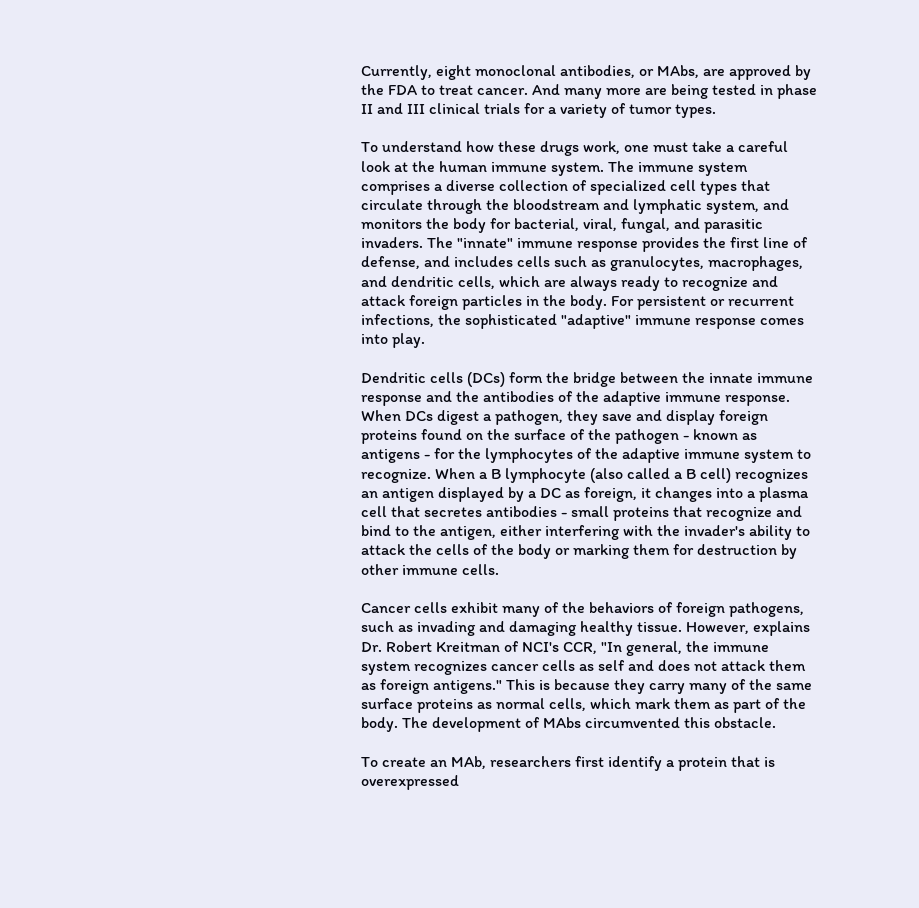Currently, eight monoclonal antibodies, or MAbs, are approved by the FDA to treat cancer. And many more are being tested in phase II and III clinical trials for a variety of tumor types.

To understand how these drugs work, one must take a careful look at the human immune system. The immune system comprises a diverse collection of specialized cell types that circulate through the bloodstream and lymphatic system, and monitors the body for bacterial, viral, fungal, and parasitic invaders. The "innate" immune response provides the first line of defense, and includes cells such as granulocytes, macrophages, and dendritic cells, which are always ready to recognize and attack foreign particles in the body. For persistent or recurrent infections, the sophisticated "adaptive" immune response comes into play.

Dendritic cells (DCs) form the bridge between the innate immune response and the antibodies of the adaptive immune response. When DCs digest a pathogen, they save and display foreign proteins found on the surface of the pathogen - known as antigens - for the lymphocytes of the adaptive immune system to recognize. When a B lymphocyte (also called a B cell) recognizes an antigen displayed by a DC as foreign, it changes into a plasma cell that secretes antibodies - small proteins that recognize and bind to the antigen, either interfering with the invader's ability to attack the cells of the body or marking them for destruction by other immune cells.

Cancer cells exhibit many of the behaviors of foreign pathogens, such as invading and damaging healthy tissue. However, explains Dr. Robert Kreitman of NCI's CCR, "In general, the immune system recognizes cancer cells as self and does not attack them as foreign antigens." This is because they carry many of the same surface proteins as normal cells, which mark them as part of the body. The development of MAbs circumvented this obstacle.

To create an MAb, researchers first identify a protein that is overexpressed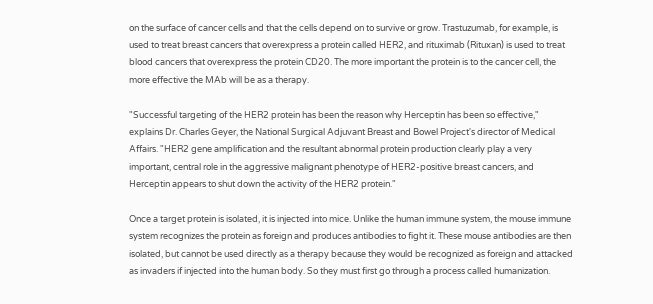on the surface of cancer cells and that the cells depend on to survive or grow. Trastuzumab, for example, is used to treat breast cancers that overexpress a protein called HER2, and rituximab (Rituxan) is used to treat blood cancers that overexpress the protein CD20. The more important the protein is to the cancer cell, the more effective the MAb will be as a therapy.

"Successful targeting of the HER2 protein has been the reason why Herceptin has been so effective," explains Dr. Charles Geyer, the National Surgical Adjuvant Breast and Bowel Project's director of Medical Affairs. "HER2 gene amplification and the resultant abnormal protein production clearly play a very important, central role in the aggressive malignant phenotype of HER2-positive breast cancers, and Herceptin appears to shut down the activity of the HER2 protein."

Once a target protein is isolated, it is injected into mice. Unlike the human immune system, the mouse immune system recognizes the protein as foreign and produces antibodies to fight it. These mouse antibodies are then isolated, but cannot be used directly as a therapy because they would be recognized as foreign and attacked as invaders if injected into the human body. So they must first go through a process called humanization.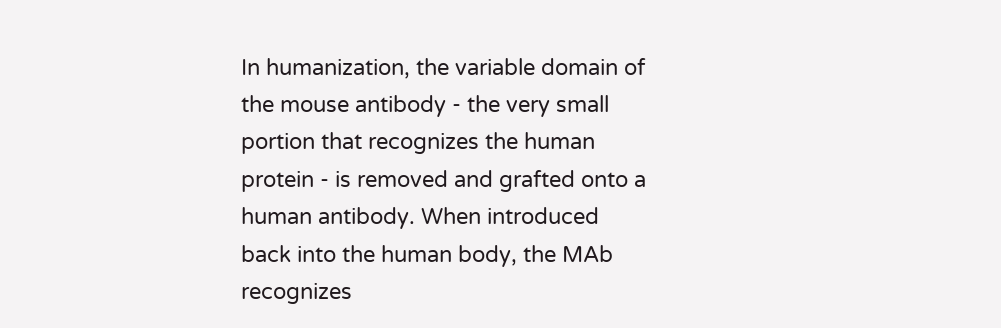In humanization, the variable domain of the mouse antibody - the very small portion that recognizes the human protein - is removed and grafted onto a human antibody. When introduced back into the human body, the MAb recognizes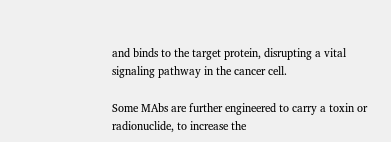and binds to the target protein, disrupting a vital signaling pathway in the cancer cell.

Some MAbs are further engineered to carry a toxin or radionuclide, to increase the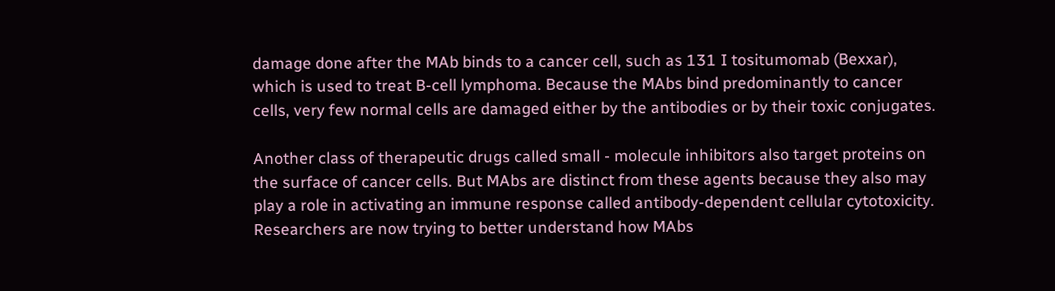damage done after the MAb binds to a cancer cell, such as 131 I tositumomab (Bexxar), which is used to treat B-cell lymphoma. Because the MAbs bind predominantly to cancer cells, very few normal cells are damaged either by the antibodies or by their toxic conjugates.

Another class of therapeutic drugs called small - molecule inhibitors also target proteins on the surface of cancer cells. But MAbs are distinct from these agents because they also may play a role in activating an immune response called antibody-dependent cellular cytotoxicity. Researchers are now trying to better understand how MAbs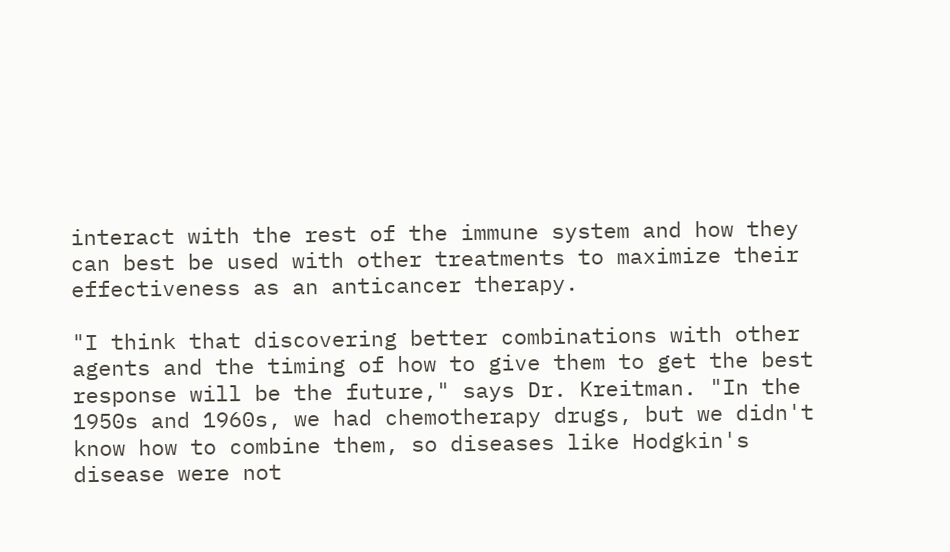interact with the rest of the immune system and how they can best be used with other treatments to maximize their effectiveness as an anticancer therapy.

"I think that discovering better combinations with other agents and the timing of how to give them to get the best response will be the future," says Dr. Kreitman. "In the 1950s and 1960s, we had chemotherapy drugs, but we didn't know how to combine them, so diseases like Hodgkin's disease were not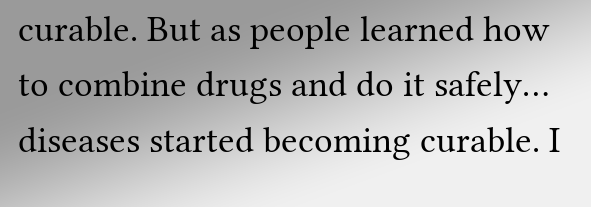curable. But as people learned how to combine drugs and do it safely… diseases started becoming curable. I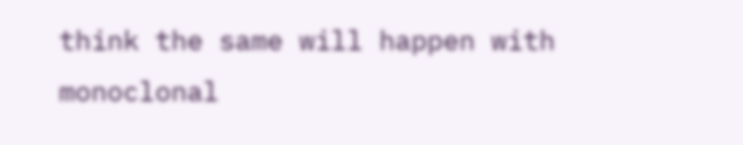think the same will happen with monoclonal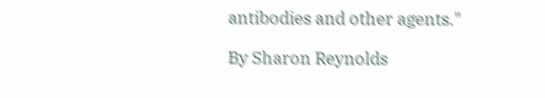antibodies and other agents."

By Sharon Reynolds